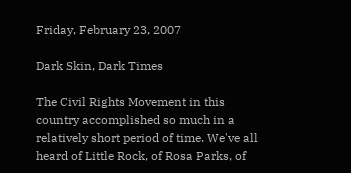Friday, February 23, 2007

Dark Skin, Dark Times

The Civil Rights Movement in this country accomplished so much in a relatively short period of time. We've all heard of Little Rock, of Rosa Parks, of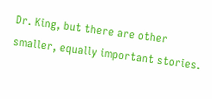Dr. King, but there are other smaller, equally important stories.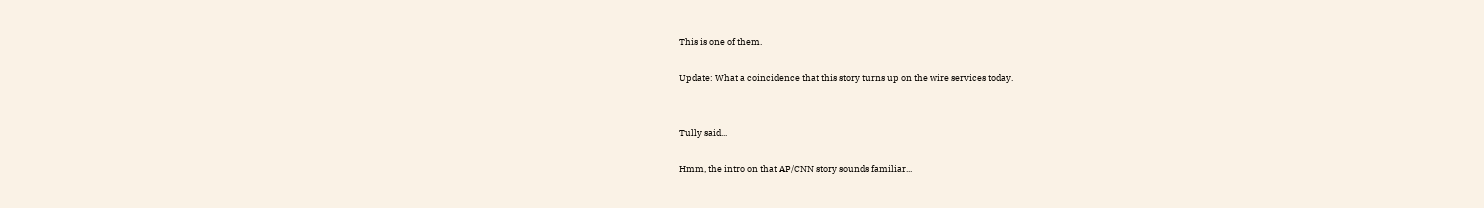This is one of them.

Update: What a coincidence that this story turns up on the wire services today.


Tully said...

Hmm, the intro on that AP/CNN story sounds familiar...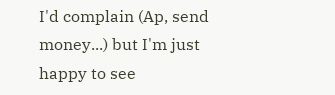I'd complain (Ap, send money...) but I'm just happy to see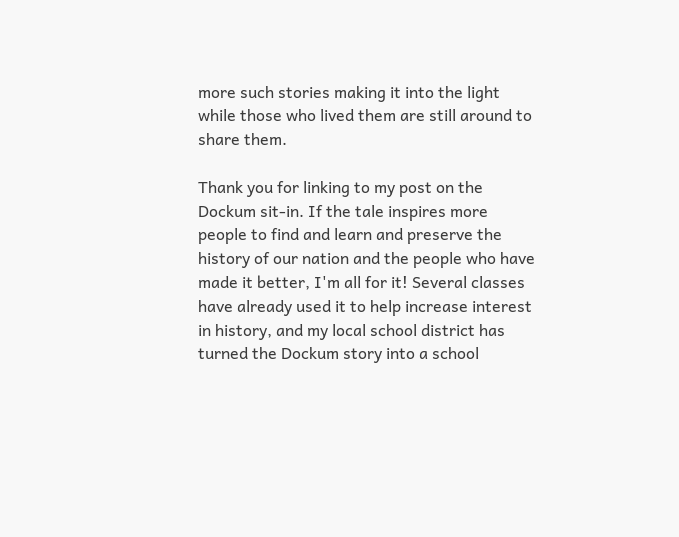more such stories making it into the light while those who lived them are still around to share them.

Thank you for linking to my post on the Dockum sit-in. If the tale inspires more people to find and learn and preserve the history of our nation and the people who have made it better, I'm all for it! Several classes have already used it to help increase interest in history, and my local school district has turned the Dockum story into a school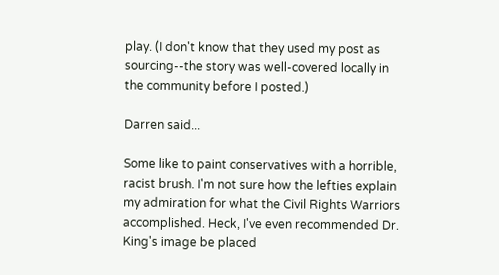play. (I don't know that they used my post as sourcing--the story was well-covered locally in the community before I posted.)

Darren said...

Some like to paint conservatives with a horrible, racist brush. I'm not sure how the lefties explain my admiration for what the Civil Rights Warriors accomplished. Heck, I've even recommended Dr. King's image be placed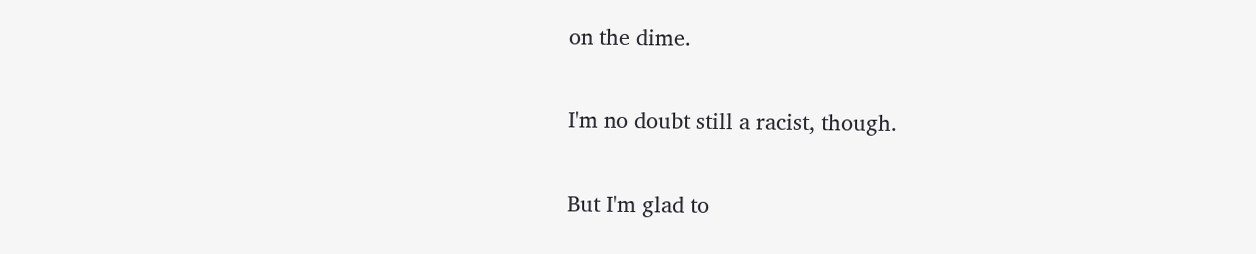on the dime.

I'm no doubt still a racist, though.

But I'm glad to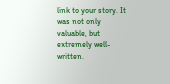link to your story. It was not only valuable, but extremely well-written.